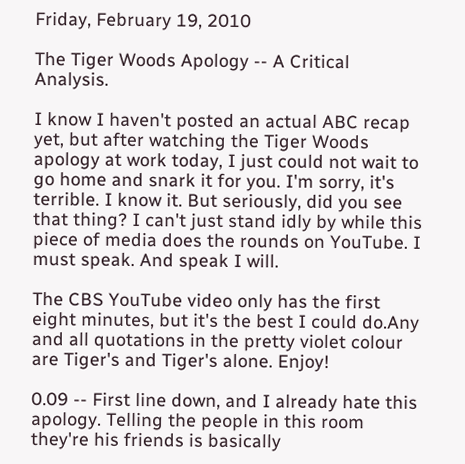Friday, February 19, 2010

The Tiger Woods Apology -- A Critical Analysis.

I know I haven't posted an actual ABC recap yet, but after watching the Tiger Woods apology at work today, I just could not wait to go home and snark it for you. I'm sorry, it's terrible. I know it. But seriously, did you see that thing? I can't just stand idly by while this piece of media does the rounds on YouTube. I must speak. And speak I will.

The CBS YouTube video only has the first eight minutes, but it's the best I could do.Any and all quotations in the pretty violet colour are Tiger's and Tiger's alone. Enjoy!

0.09 -- First line down, and I already hate this apology. Telling the people in this room they're his friends is basically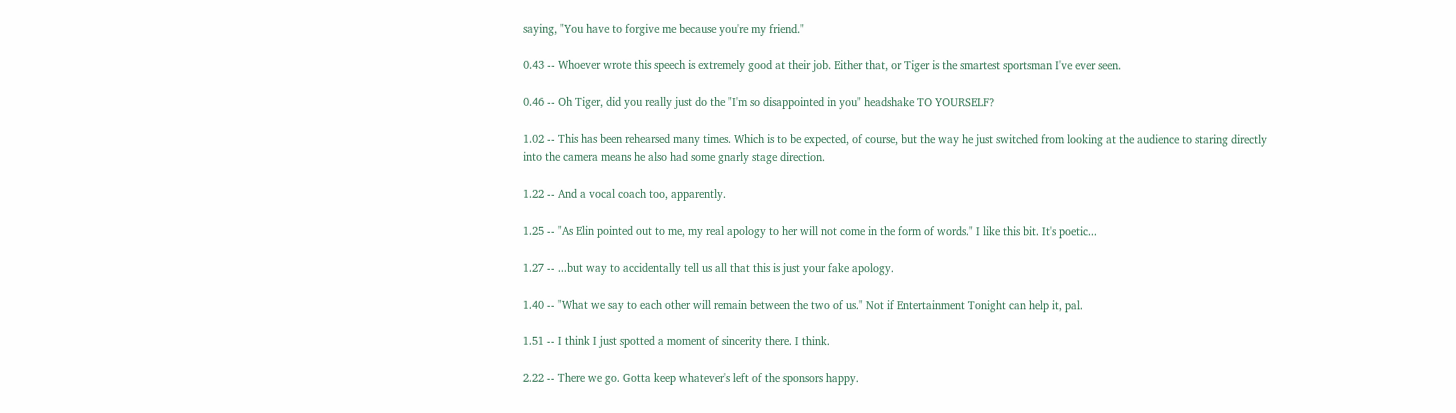saying, "You have to forgive me because you're my friend."

0.43 -- Whoever wrote this speech is extremely good at their job. Either that, or Tiger is the smartest sportsman I've ever seen.

0.46 -- Oh Tiger, did you really just do the "I'm so disappointed in you" headshake TO YOURSELF?

1.02 -- This has been rehearsed many times. Which is to be expected, of course, but the way he just switched from looking at the audience to staring directly into the camera means he also had some gnarly stage direction.

1.22 -- And a vocal coach too, apparently.

1.25 -- "As Elin pointed out to me, my real apology to her will not come in the form of words." I like this bit. It's poetic...

1.27 -- ...but way to accidentally tell us all that this is just your fake apology.

1.40 -- "What we say to each other will remain between the two of us." Not if Entertainment Tonight can help it, pal.

1.51 -- I think I just spotted a moment of sincerity there. I think.

2.22 -- There we go. Gotta keep whatever's left of the sponsors happy.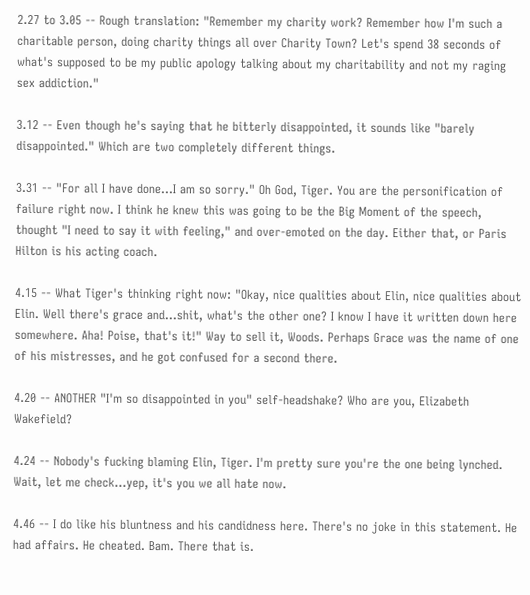2.27 to 3.05 -- Rough translation: "Remember my charity work? Remember how I'm such a charitable person, doing charity things all over Charity Town? Let's spend 38 seconds of what's supposed to be my public apology talking about my charitability and not my raging sex addiction."

3.12 -- Even though he's saying that he bitterly disappointed, it sounds like "barely disappointed." Which are two completely different things.

3.31 -- "For all I have done...I am so sorry." Oh God, Tiger. You are the personification of failure right now. I think he knew this was going to be the Big Moment of the speech, thought "I need to say it with feeling," and over-emoted on the day. Either that, or Paris Hilton is his acting coach.

4.15 -- What Tiger's thinking right now: "Okay, nice qualities about Elin, nice qualities about Elin. Well there's grace and...shit, what's the other one? I know I have it written down here somewhere. Aha! Poise, that's it!" Way to sell it, Woods. Perhaps Grace was the name of one of his mistresses, and he got confused for a second there.

4.20 -- ANOTHER "I'm so disappointed in you" self-headshake? Who are you, Elizabeth Wakefield?

4.24 -- Nobody's fucking blaming Elin, Tiger. I'm pretty sure you're the one being lynched. Wait, let me check...yep, it's you we all hate now.

4.46 -- I do like his bluntness and his candidness here. There's no joke in this statement. He had affairs. He cheated. Bam. There that is.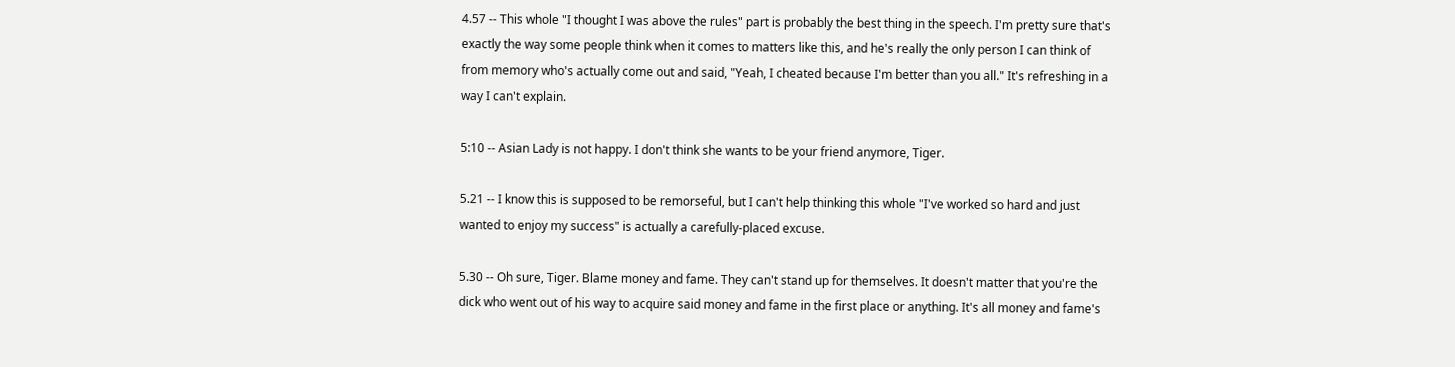4.57 -- This whole "I thought I was above the rules" part is probably the best thing in the speech. I'm pretty sure that's exactly the way some people think when it comes to matters like this, and he's really the only person I can think of from memory who's actually come out and said, "Yeah, I cheated because I'm better than you all." It's refreshing in a way I can't explain.

5:10 -- Asian Lady is not happy. I don't think she wants to be your friend anymore, Tiger.

5.21 -- I know this is supposed to be remorseful, but I can't help thinking this whole "I've worked so hard and just wanted to enjoy my success" is actually a carefully-placed excuse.

5.30 -- Oh sure, Tiger. Blame money and fame. They can't stand up for themselves. It doesn't matter that you're the dick who went out of his way to acquire said money and fame in the first place or anything. It's all money and fame's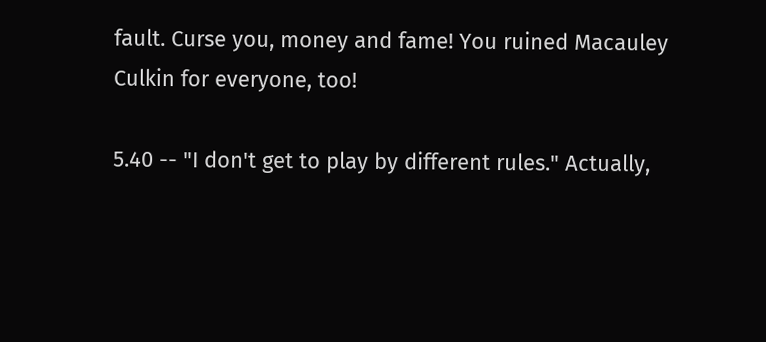fault. Curse you, money and fame! You ruined Macauley Culkin for everyone, too!

5.40 -- "I don't get to play by different rules." Actually,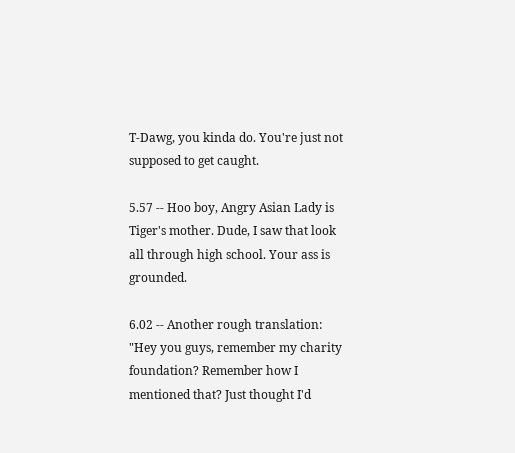T-Dawg, you kinda do. You're just not supposed to get caught.

5.57 -- Hoo boy, Angry Asian Lady is Tiger's mother. Dude, I saw that look all through high school. Your ass is grounded.

6.02 -- Another rough translation: "Hey you guys, remember my charity foundation? Remember how I mentioned that? Just thought I'd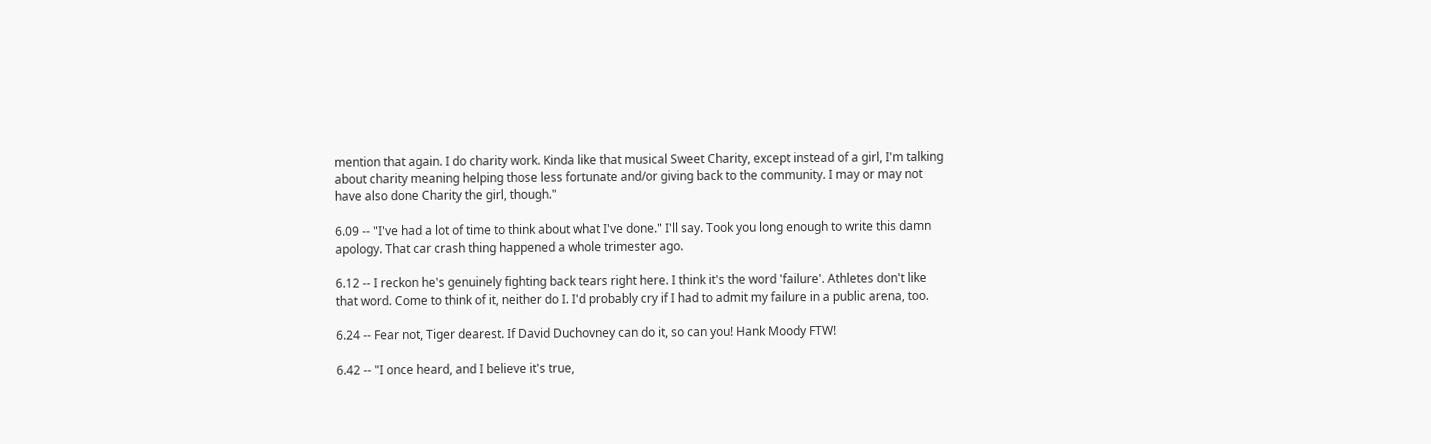mention that again. I do charity work. Kinda like that musical Sweet Charity, except instead of a girl, I'm talking about charity meaning helping those less fortunate and/or giving back to the community. I may or may not have also done Charity the girl, though."

6.09 -- "I've had a lot of time to think about what I've done." I'll say. Took you long enough to write this damn apology. That car crash thing happened a whole trimester ago.

6.12 -- I reckon he's genuinely fighting back tears right here. I think it's the word 'failure'. Athletes don't like that word. Come to think of it, neither do I. I'd probably cry if I had to admit my failure in a public arena, too.

6.24 -- Fear not, Tiger dearest. If David Duchovney can do it, so can you! Hank Moody FTW!

6.42 -- "I once heard, and I believe it's true,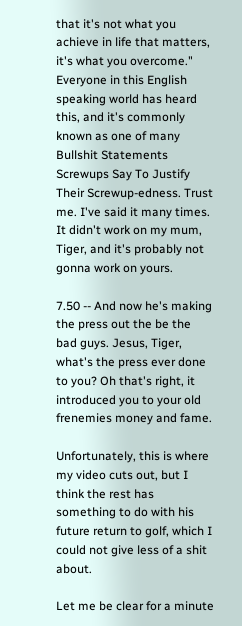that it's not what you achieve in life that matters, it's what you overcome." Everyone in this English speaking world has heard this, and it's commonly known as one of many Bullshit Statements Screwups Say To Justify Their Screwup-edness. Trust me. I've said it many times. It didn't work on my mum, Tiger, and it's probably not gonna work on yours.

7.50 -- And now he's making the press out the be the bad guys. Jesus, Tiger, what's the press ever done to you? Oh that's right, it introduced you to your old frenemies money and fame.

Unfortunately, this is where my video cuts out, but I think the rest has something to do with his future return to golf, which I could not give less of a shit about.

Let me be clear for a minute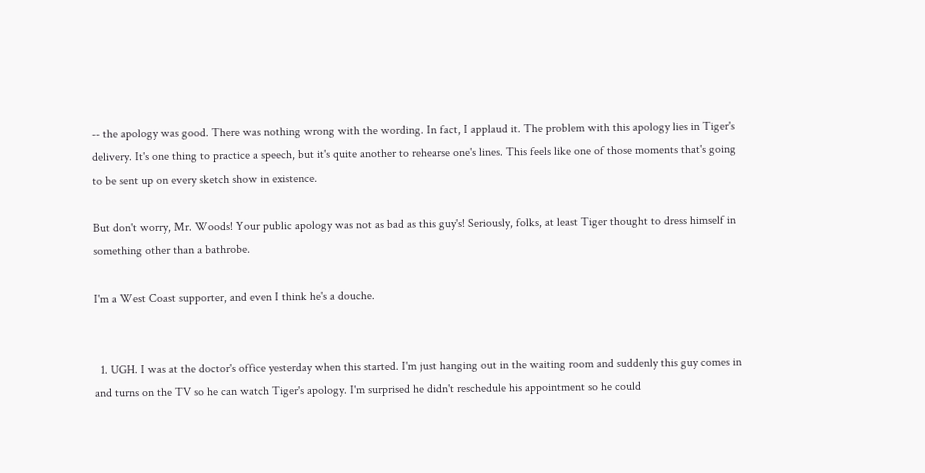-- the apology was good. There was nothing wrong with the wording. In fact, I applaud it. The problem with this apology lies in Tiger's delivery. It's one thing to practice a speech, but it's quite another to rehearse one's lines. This feels like one of those moments that's going to be sent up on every sketch show in existence.

But don't worry, Mr. Woods! Your public apology was not as bad as this guy's! Seriously, folks, at least Tiger thought to dress himself in something other than a bathrobe.

I'm a West Coast supporter, and even I think he's a douche.


  1. UGH. I was at the doctor's office yesterday when this started. I'm just hanging out in the waiting room and suddenly this guy comes in and turns on the TV so he can watch Tiger's apology. I'm surprised he didn't reschedule his appointment so he could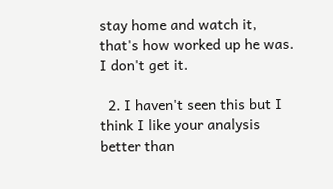stay home and watch it, that's how worked up he was. I don't get it.

  2. I haven't seen this but I think I like your analysis better than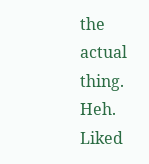the actual thing. Heh. Liked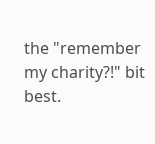the "remember my charity?!" bit best.